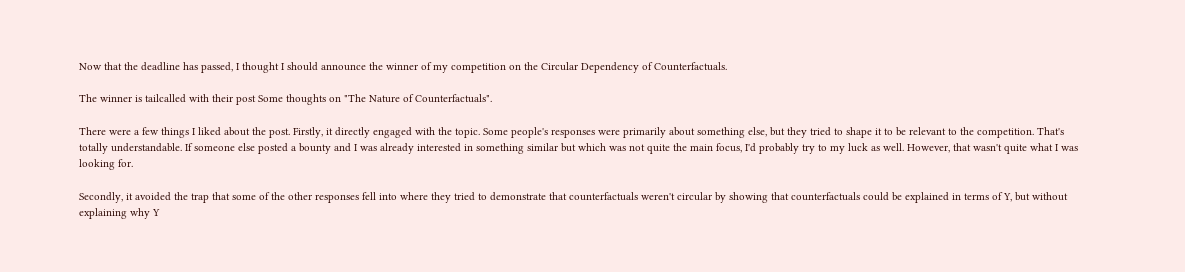Now that the deadline has passed, I thought I should announce the winner of my competition on the Circular Dependency of Counterfactuals.

The winner is tailcalled with their post Some thoughts on "The Nature of Counterfactuals".

There were a few things I liked about the post. Firstly, it directly engaged with the topic. Some people's responses were primarily about something else, but they tried to shape it to be relevant to the competition. That's totally understandable. If someone else posted a bounty and I was already interested in something similar but which was not quite the main focus, I'd probably try to my luck as well. However, that wasn't quite what I was looking for.

Secondly, it avoided the trap that some of the other responses fell into where they tried to demonstrate that counterfactuals weren't circular by showing that counterfactuals could be explained in terms of Y, but without explaining why Y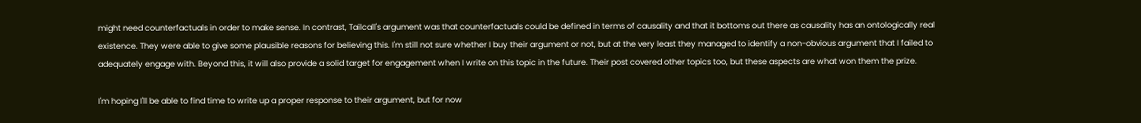might need counterfactuals in order to make sense. In contrast, Tailcall's argument was that counterfactuals could be defined in terms of causality and that it bottoms out there as causality has an ontologically real existence. They were able to give some plausible reasons for believing this. I'm still not sure whether I buy their argument or not, but at the very least they managed to identify a non-obvious argument that I failed to adequately engage with. Beyond this, it will also provide a solid target for engagement when I write on this topic in the future. Their post covered other topics too, but these aspects are what won them the prize.

I'm hoping I'll be able to find time to write up a proper response to their argument, but for now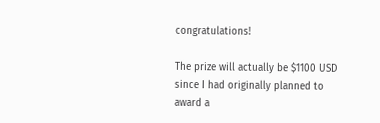congratulations!

The prize will actually be $1100 USD since I had originally planned to award a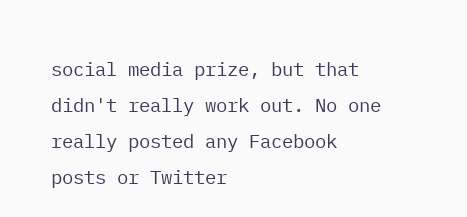social media prize, but that didn't really work out. No one really posted any Facebook posts or Twitter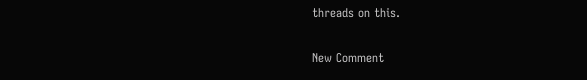threads on this.

New Comment